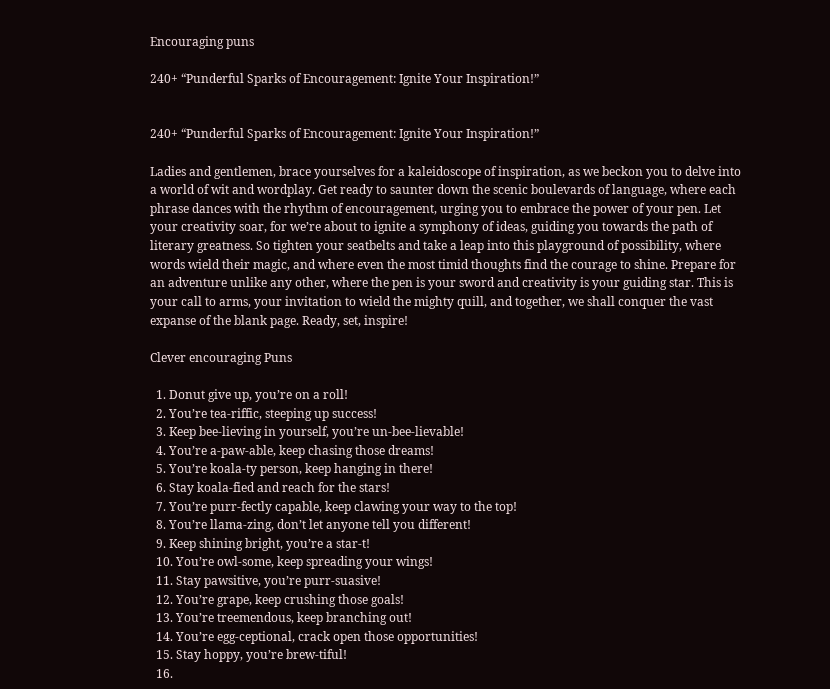Encouraging puns

240+ “Punderful Sparks of Encouragement: Ignite Your Inspiration!”


240+ “Punderful Sparks of Encouragement: Ignite Your Inspiration!”

Ladies and gentlemen, brace yourselves for a kaleidoscope of inspiration, as we beckon you to delve into a world of wit and wordplay. Get ready to saunter down the scenic boulevards of language, where each phrase dances with the rhythm of encouragement, urging you to embrace the power of your pen. Let your creativity soar, for we’re about to ignite a symphony of ideas, guiding you towards the path of literary greatness. So tighten your seatbelts and take a leap into this playground of possibility, where words wield their magic, and where even the most timid thoughts find the courage to shine. Prepare for an adventure unlike any other, where the pen is your sword and creativity is your guiding star. This is your call to arms, your invitation to wield the mighty quill, and together, we shall conquer the vast expanse of the blank page. Ready, set, inspire!

Clever encouraging Puns

  1. Donut give up, you’re on a roll!
  2. You’re tea-riffic, steeping up success!
  3. Keep bee-lieving in yourself, you’re un-bee-lievable!
  4. You’re a-paw-able, keep chasing those dreams!
  5. You’re koala-ty person, keep hanging in there!
  6. Stay koala-fied and reach for the stars!
  7. You’re purr-fectly capable, keep clawing your way to the top!
  8. You’re llama-zing, don’t let anyone tell you different!
  9. Keep shining bright, you’re a star-t!
  10. You’re owl-some, keep spreading your wings!
  11. Stay pawsitive, you’re purr-suasive!
  12. You’re grape, keep crushing those goals!
  13. You’re treemendous, keep branching out!
  14. You’re egg-ceptional, crack open those opportunities!
  15. Stay hoppy, you’re brew-tiful!
  16.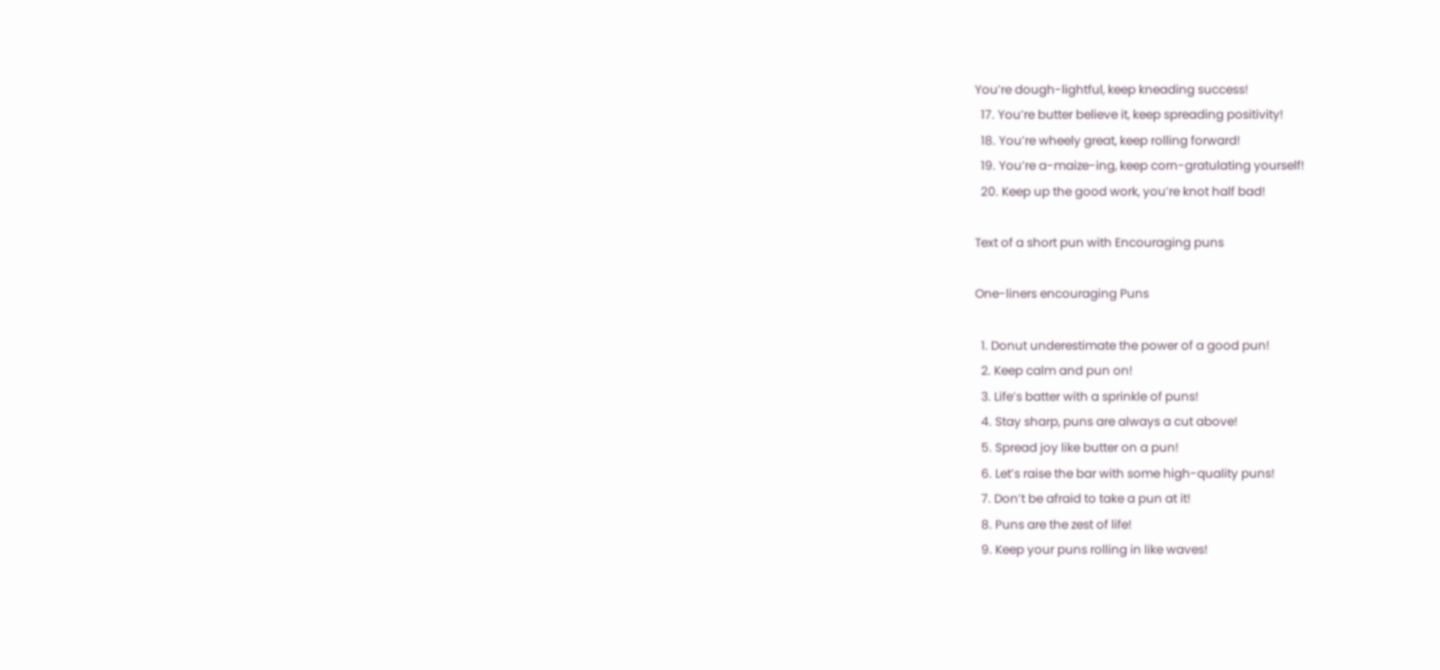You’re dough-lightful, keep kneading success!
  17. You’re butter believe it, keep spreading positivity!
  18. You’re wheely great, keep rolling forward!
  19. You’re a-maize-ing, keep corn-gratulating yourself!
  20. Keep up the good work, you’re knot half bad!

Text of a short pun with Encouraging puns

One-liners encouraging Puns

  1. Donut underestimate the power of a good pun!
  2. Keep calm and pun on!
  3. Life’s batter with a sprinkle of puns!
  4. Stay sharp, puns are always a cut above!
  5. Spread joy like butter on a pun!
  6. Let’s raise the bar with some high-quality puns!
  7. Don’t be afraid to take a pun at it!
  8. Puns are the zest of life!
  9. Keep your puns rolling in like waves!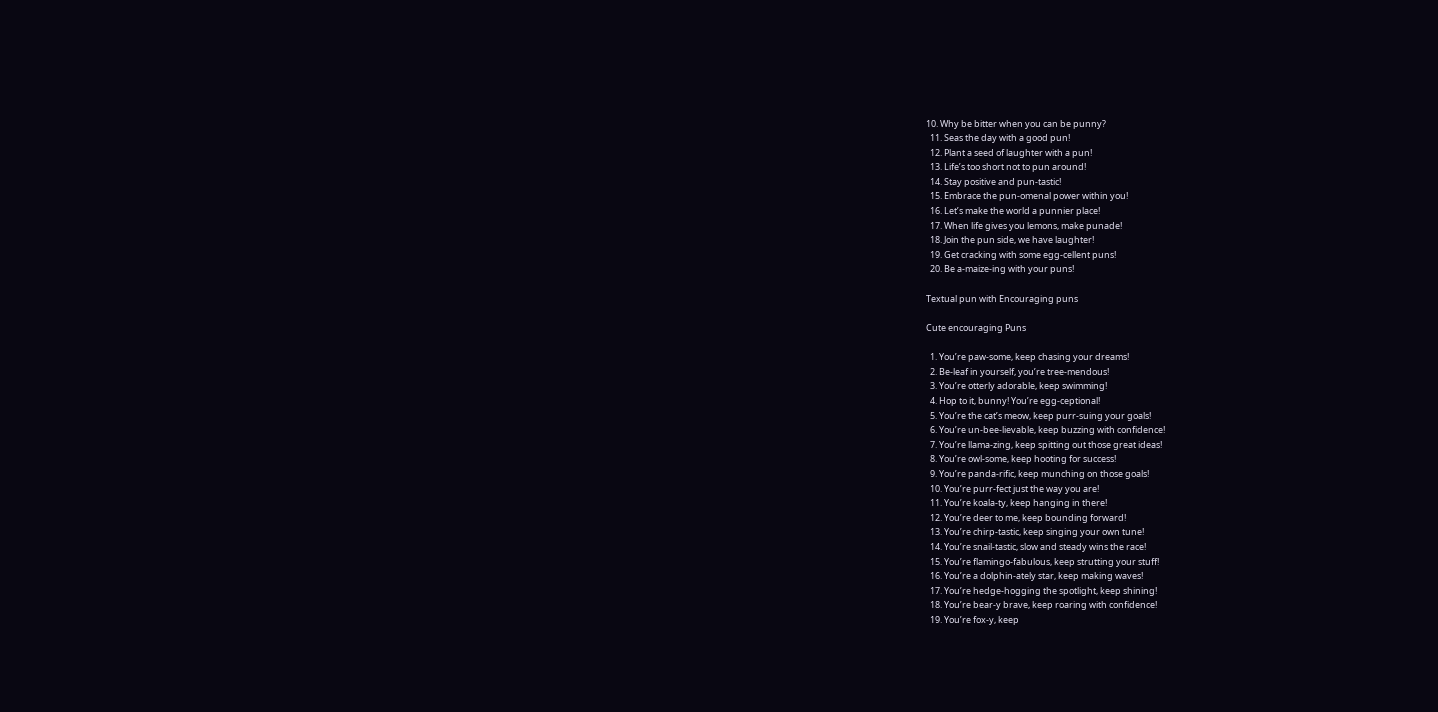10. Why be bitter when you can be punny?
  11. Seas the day with a good pun!
  12. Plant a seed of laughter with a pun!
  13. Life’s too short not to pun around!
  14. Stay positive and pun-tastic!
  15. Embrace the pun-omenal power within you!
  16. Let’s make the world a punnier place!
  17. When life gives you lemons, make punade!
  18. Join the pun side, we have laughter!
  19. Get cracking with some egg-cellent puns!
  20. Be a-maize-ing with your puns!

Textual pun with Encouraging puns

Cute encouraging Puns

  1. You’re paw-some, keep chasing your dreams!
  2. Be-leaf in yourself, you’re tree-mendous!
  3. You’re otterly adorable, keep swimming!
  4. Hop to it, bunny! You’re egg-ceptional!
  5. You’re the cat’s meow, keep purr-suing your goals!
  6. You’re un-bee-lievable, keep buzzing with confidence!
  7. You’re llama-zing, keep spitting out those great ideas!
  8. You’re owl-some, keep hooting for success!
  9. You’re panda-rific, keep munching on those goals!
  10. You’re purr-fect just the way you are!
  11. You’re koala-ty, keep hanging in there!
  12. You’re deer to me, keep bounding forward!
  13. You’re chirp-tastic, keep singing your own tune!
  14. You’re snail-tastic, slow and steady wins the race!
  15. You’re flamingo-fabulous, keep strutting your stuff!
  16. You’re a dolphin-ately star, keep making waves!
  17. You’re hedge-hogging the spotlight, keep shining!
  18. You’re bear-y brave, keep roaring with confidence!
  19. You’re fox-y, keep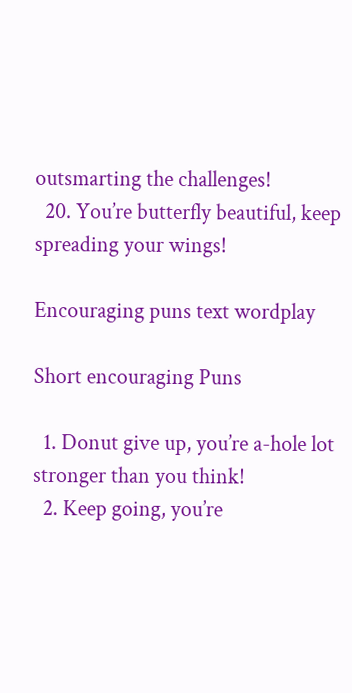outsmarting the challenges!
  20. You’re butterfly beautiful, keep spreading your wings!

Encouraging puns text wordplay

Short encouraging Puns

  1. Donut give up, you’re a-hole lot stronger than you think!
  2. Keep going, you’re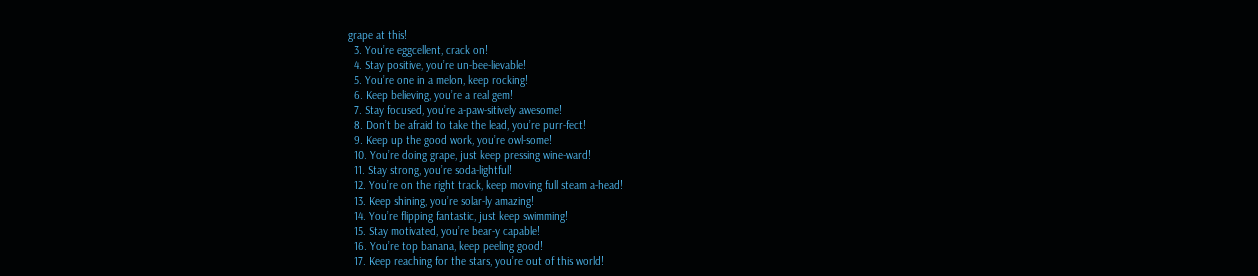grape at this!
  3. You’re eggcellent, crack on!
  4. Stay positive, you’re un-bee-lievable!
  5. You’re one in a melon, keep rocking!
  6. Keep believing, you’re a real gem!
  7. Stay focused, you’re a-paw-sitively awesome!
  8. Don’t be afraid to take the lead, you’re purr-fect!
  9. Keep up the good work, you’re owl-some!
  10. You’re doing grape, just keep pressing wine-ward!
  11. Stay strong, you’re soda-lightful!
  12. You’re on the right track, keep moving full steam a-head!
  13. Keep shining, you’re solar-ly amazing!
  14. You’re flipping fantastic, just keep swimming!
  15. Stay motivated, you’re bear-y capable!
  16. You’re top banana, keep peeling good!
  17. Keep reaching for the stars, you’re out of this world!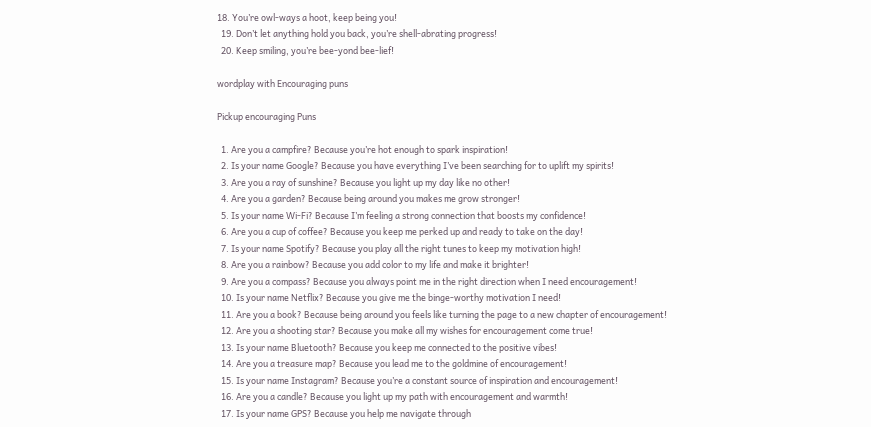18. You’re owl-ways a hoot, keep being you!
  19. Don’t let anything hold you back, you’re shell-abrating progress!
  20. Keep smiling, you’re bee-yond bee-lief!

wordplay with Encouraging puns

Pickup encouraging Puns

  1. Are you a campfire? Because you’re hot enough to spark inspiration!
  2. Is your name Google? Because you have everything I’ve been searching for to uplift my spirits!
  3. Are you a ray of sunshine? Because you light up my day like no other!
  4. Are you a garden? Because being around you makes me grow stronger!
  5. Is your name Wi-Fi? Because I’m feeling a strong connection that boosts my confidence!
  6. Are you a cup of coffee? Because you keep me perked up and ready to take on the day!
  7. Is your name Spotify? Because you play all the right tunes to keep my motivation high!
  8. Are you a rainbow? Because you add color to my life and make it brighter!
  9. Are you a compass? Because you always point me in the right direction when I need encouragement!
  10. Is your name Netflix? Because you give me the binge-worthy motivation I need!
  11. Are you a book? Because being around you feels like turning the page to a new chapter of encouragement!
  12. Are you a shooting star? Because you make all my wishes for encouragement come true!
  13. Is your name Bluetooth? Because you keep me connected to the positive vibes!
  14. Are you a treasure map? Because you lead me to the goldmine of encouragement!
  15. Is your name Instagram? Because you’re a constant source of inspiration and encouragement!
  16. Are you a candle? Because you light up my path with encouragement and warmth!
  17. Is your name GPS? Because you help me navigate through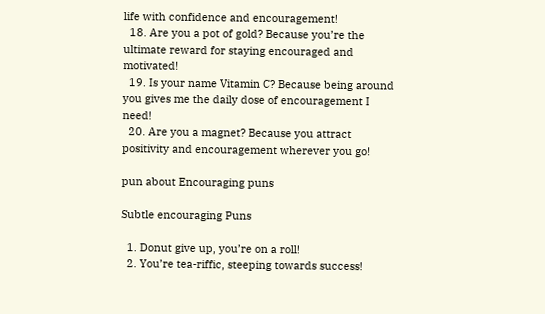life with confidence and encouragement!
  18. Are you a pot of gold? Because you’re the ultimate reward for staying encouraged and motivated!
  19. Is your name Vitamin C? Because being around you gives me the daily dose of encouragement I need!
  20. Are you a magnet? Because you attract positivity and encouragement wherever you go!

pun about Encouraging puns

Subtle encouraging Puns

  1. Donut give up, you’re on a roll!
  2. You’re tea-riffic, steeping towards success!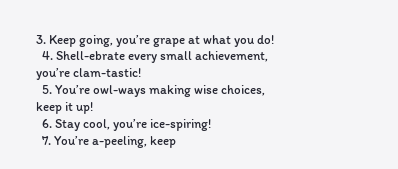3. Keep going, you’re grape at what you do!
  4. Shell-ebrate every small achievement, you’re clam-tastic!
  5. You’re owl-ways making wise choices, keep it up!
  6. Stay cool, you’re ice-spiring!
  7. You’re a-peeling, keep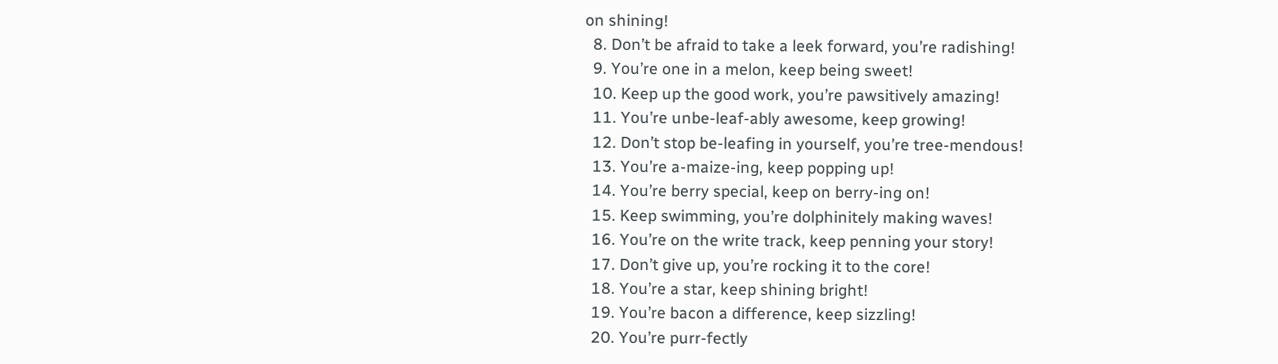on shining!
  8. Don’t be afraid to take a leek forward, you’re radishing!
  9. You’re one in a melon, keep being sweet!
  10. Keep up the good work, you’re pawsitively amazing!
  11. You’re unbe-leaf-ably awesome, keep growing!
  12. Don’t stop be-leafing in yourself, you’re tree-mendous!
  13. You’re a-maize-ing, keep popping up!
  14. You’re berry special, keep on berry-ing on!
  15. Keep swimming, you’re dolphinitely making waves!
  16. You’re on the write track, keep penning your story!
  17. Don’t give up, you’re rocking it to the core!
  18. You’re a star, keep shining bright!
  19. You’re bacon a difference, keep sizzling!
  20. You’re purr-fectly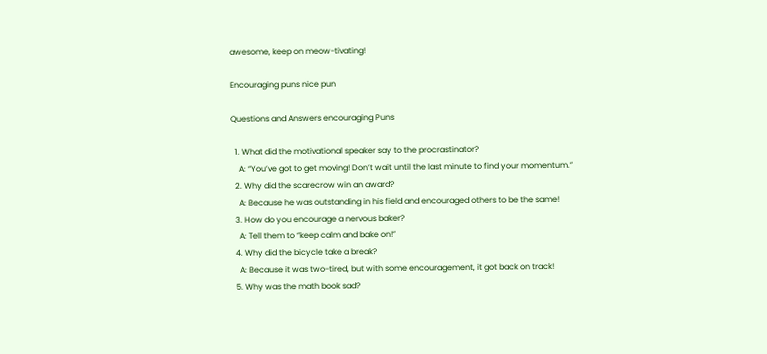awesome, keep on meow-tivating!

Encouraging puns nice pun

Questions and Answers encouraging Puns

  1. What did the motivational speaker say to the procrastinator?
    A: “You’ve got to get moving! Don’t wait until the last minute to find your momentum.”
  2. Why did the scarecrow win an award?
    A: Because he was outstanding in his field and encouraged others to be the same!
  3. How do you encourage a nervous baker?
    A: Tell them to “keep calm and bake on!”
  4. Why did the bicycle take a break?
    A: Because it was two-tired, but with some encouragement, it got back on track!
  5. Why was the math book sad?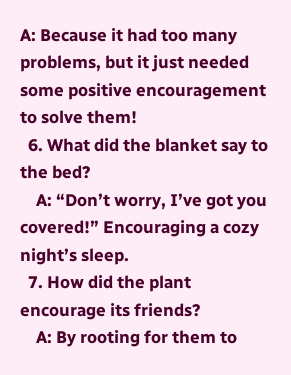A: Because it had too many problems, but it just needed some positive encouragement to solve them!
  6. What did the blanket say to the bed?
    A: “Don’t worry, I’ve got you covered!” Encouraging a cozy night’s sleep.
  7. How did the plant encourage its friends?
    A: By rooting for them to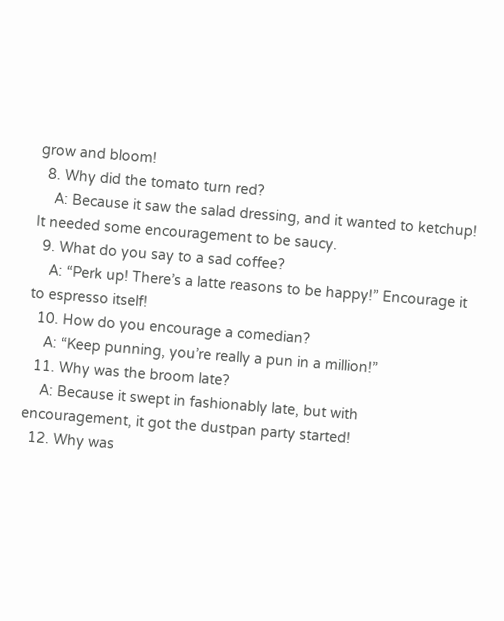grow and bloom!
  8. Why did the tomato turn red?
    A: Because it saw the salad dressing, and it wanted to ketchup! It needed some encouragement to be saucy.
  9. What do you say to a sad coffee?
    A: “Perk up! There’s a latte reasons to be happy!” Encourage it to espresso itself!
  10. How do you encourage a comedian?
    A: “Keep punning, you’re really a pun in a million!”
  11. Why was the broom late?
    A: Because it swept in fashionably late, but with encouragement, it got the dustpan party started!
  12. Why was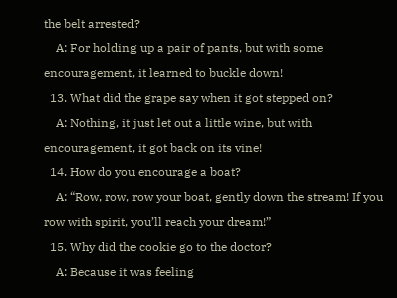the belt arrested?
    A: For holding up a pair of pants, but with some encouragement, it learned to buckle down!
  13. What did the grape say when it got stepped on?
    A: Nothing, it just let out a little wine, but with encouragement, it got back on its vine!
  14. How do you encourage a boat?
    A: “Row, row, row your boat, gently down the stream! If you row with spirit, you’ll reach your dream!”
  15. Why did the cookie go to the doctor?
    A: Because it was feeling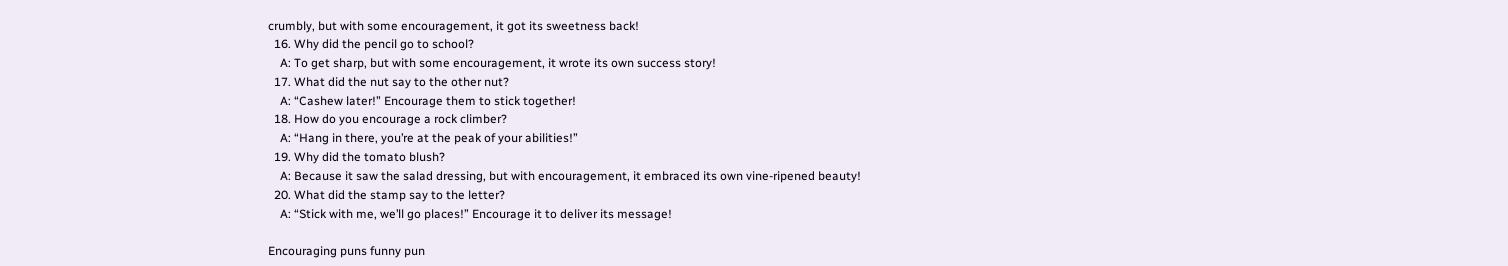crumbly, but with some encouragement, it got its sweetness back!
  16. Why did the pencil go to school?
    A: To get sharp, but with some encouragement, it wrote its own success story!
  17. What did the nut say to the other nut?
    A: “Cashew later!” Encourage them to stick together!
  18. How do you encourage a rock climber?
    A: “Hang in there, you’re at the peak of your abilities!”
  19. Why did the tomato blush?
    A: Because it saw the salad dressing, but with encouragement, it embraced its own vine-ripened beauty!
  20. What did the stamp say to the letter?
    A: “Stick with me, we’ll go places!” Encourage it to deliver its message!

Encouraging puns funny pun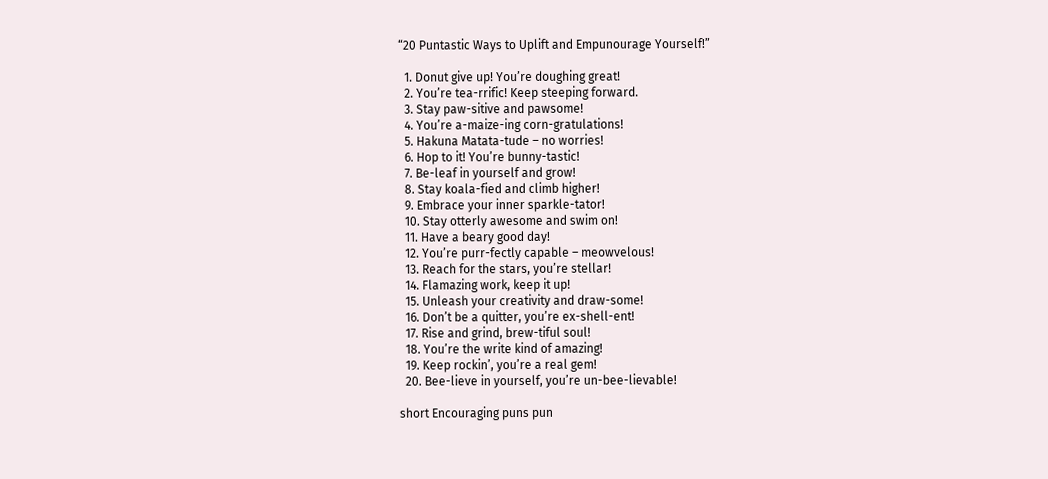“20 Puntastic Ways to Uplift and Empunourage Yourself!”

  1. Donut give up! You’re doughing great!
  2. You’re tea-rrific! Keep steeping forward.
  3. Stay paw-sitive and pawsome!
  4. You’re a-maize-ing corn-gratulations!
  5. Hakuna Matata-tude – no worries!
  6. Hop to it! You’re bunny-tastic!
  7. Be-leaf in yourself and grow!
  8. Stay koala-fied and climb higher!
  9. Embrace your inner sparkle-tator!
  10. Stay otterly awesome and swim on!
  11. Have a beary good day!
  12. You’re purr-fectly capable – meowvelous!
  13. Reach for the stars, you’re stellar!
  14. Flamazing work, keep it up!
  15. Unleash your creativity and draw-some!
  16. Don’t be a quitter, you’re ex-shell-ent!
  17. Rise and grind, brew-tiful soul!
  18. You’re the write kind of amazing!
  19. Keep rockin’, you’re a real gem!
  20. Bee-lieve in yourself, you’re un-bee-lievable!

short Encouraging puns pun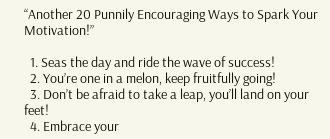“Another 20 Punnily Encouraging Ways to Spark Your Motivation!”

  1. Seas the day and ride the wave of success!
  2. You’re one in a melon, keep fruitfully going!
  3. Don’t be afraid to take a leap, you’ll land on your feet!
  4. Embrace your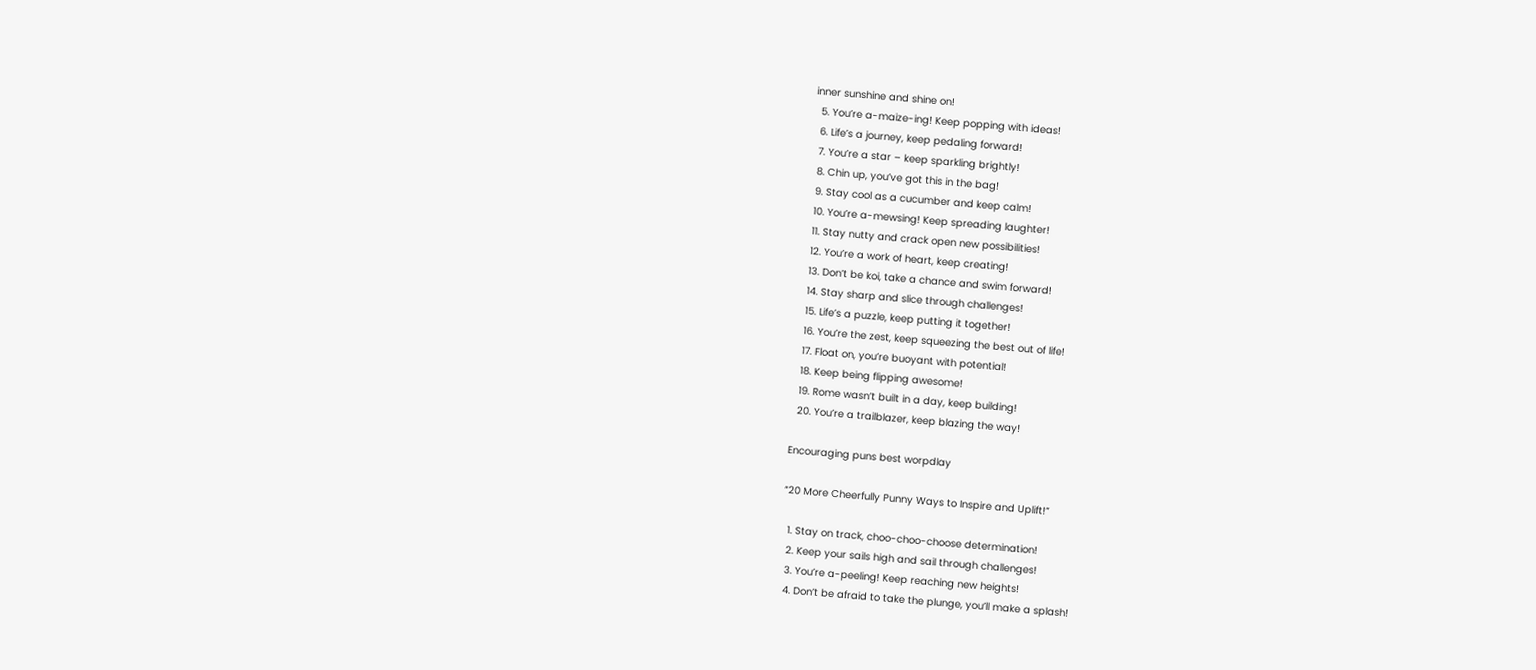inner sunshine and shine on!
  5. You’re a-maize-ing! Keep popping with ideas!
  6. Life’s a journey, keep pedaling forward!
  7. You’re a star – keep sparkling brightly!
  8. Chin up, you’ve got this in the bag!
  9. Stay cool as a cucumber and keep calm!
  10. You’re a-mewsing! Keep spreading laughter!
  11. Stay nutty and crack open new possibilities!
  12. You’re a work of heart, keep creating!
  13. Don’t be koi, take a chance and swim forward!
  14. Stay sharp and slice through challenges!
  15. Life’s a puzzle, keep putting it together!
  16. You’re the zest, keep squeezing the best out of life!
  17. Float on, you’re buoyant with potential!
  18. Keep being flipping awesome!
  19. Rome wasn’t built in a day, keep building!
  20. You’re a trailblazer, keep blazing the way!

Encouraging puns best worpdlay

“20 More Cheerfully Punny Ways to Inspire and Uplift!”

  1. Stay on track, choo-choo-choose determination!
  2. Keep your sails high and sail through challenges!
  3. You’re a-peeling! Keep reaching new heights!
  4. Don’t be afraid to take the plunge, you’ll make a splash!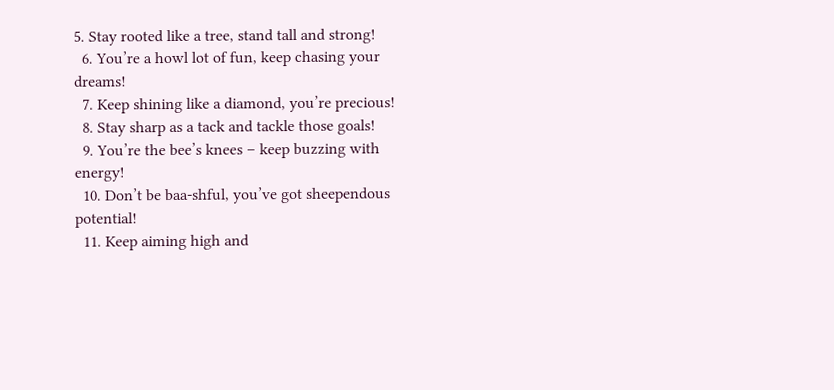5. Stay rooted like a tree, stand tall and strong!
  6. You’re a howl lot of fun, keep chasing your dreams!
  7. Keep shining like a diamond, you’re precious!
  8. Stay sharp as a tack and tackle those goals!
  9. You’re the bee’s knees – keep buzzing with energy!
  10. Don’t be baa-shful, you’ve got sheependous potential!
  11. Keep aiming high and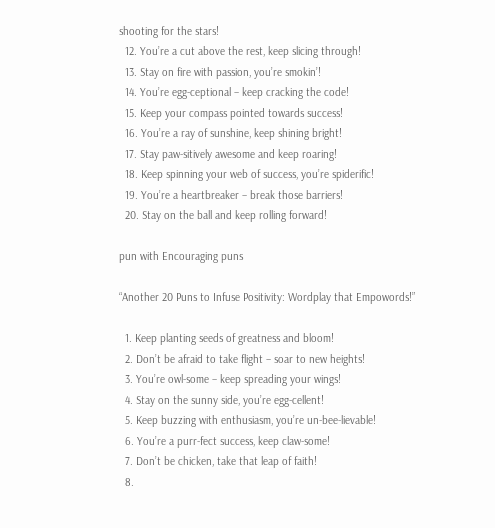shooting for the stars!
  12. You’re a cut above the rest, keep slicing through!
  13. Stay on fire with passion, you’re smokin’!
  14. You’re egg-ceptional – keep cracking the code!
  15. Keep your compass pointed towards success!
  16. You’re a ray of sunshine, keep shining bright!
  17. Stay paw-sitively awesome and keep roaring!
  18. Keep spinning your web of success, you’re spiderific!
  19. You’re a heartbreaker – break those barriers!
  20. Stay on the ball and keep rolling forward!

pun with Encouraging puns

“Another 20 Puns to Infuse Positivity: Wordplay that Empowords!”

  1. Keep planting seeds of greatness and bloom!
  2. Don’t be afraid to take flight – soar to new heights!
  3. You’re owl-some – keep spreading your wings!
  4. Stay on the sunny side, you’re egg-cellent!
  5. Keep buzzing with enthusiasm, you’re un-bee-lievable!
  6. You’re a purr-fect success, keep claw-some!
  7. Don’t be chicken, take that leap of faith!
  8.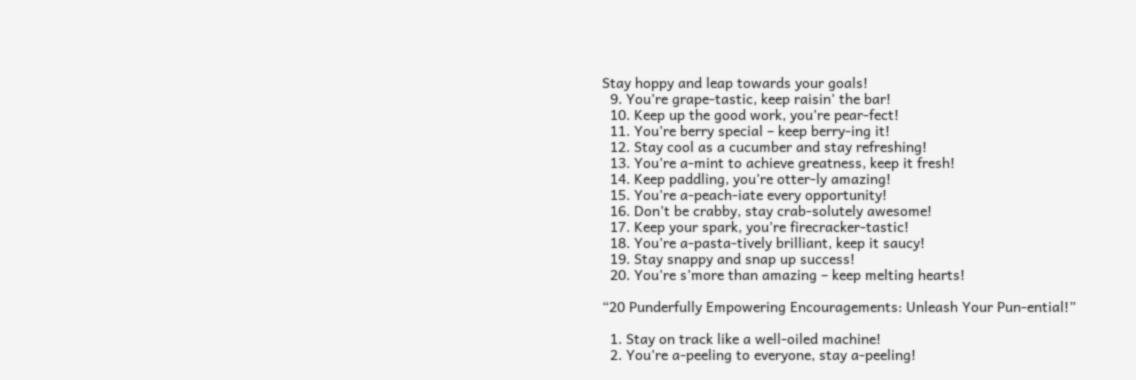Stay hoppy and leap towards your goals!
  9. You’re grape-tastic, keep raisin’ the bar!
  10. Keep up the good work, you’re pear-fect!
  11. You’re berry special – keep berry-ing it!
  12. Stay cool as a cucumber and stay refreshing!
  13. You’re a-mint to achieve greatness, keep it fresh!
  14. Keep paddling, you’re otter-ly amazing!
  15. You’re a-peach-iate every opportunity!
  16. Don’t be crabby, stay crab-solutely awesome!
  17. Keep your spark, you’re firecracker-tastic!
  18. You’re a-pasta-tively brilliant, keep it saucy!
  19. Stay snappy and snap up success!
  20. You’re s’more than amazing – keep melting hearts!

“20 Punderfully Empowering Encouragements: Unleash Your Pun-ential!”

  1. Stay on track like a well-oiled machine!
  2. You’re a-peeling to everyone, stay a-peeling!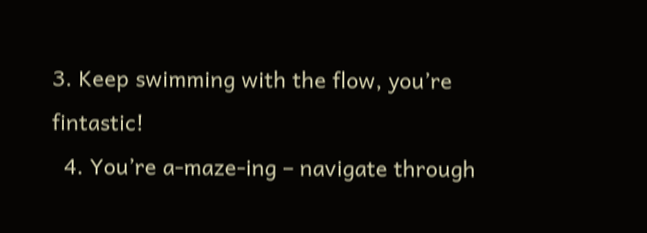3. Keep swimming with the flow, you’re fintastic!
  4. You’re a-maze-ing – navigate through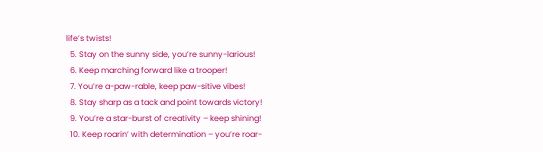life’s twists!
  5. Stay on the sunny side, you’re sunny-larious!
  6. Keep marching forward like a trooper!
  7. You’re a-paw-rable, keep paw-sitive vibes!
  8. Stay sharp as a tack and point towards victory!
  9. You’re a star-burst of creativity – keep shining!
  10. Keep roarin’ with determination – you’re roar-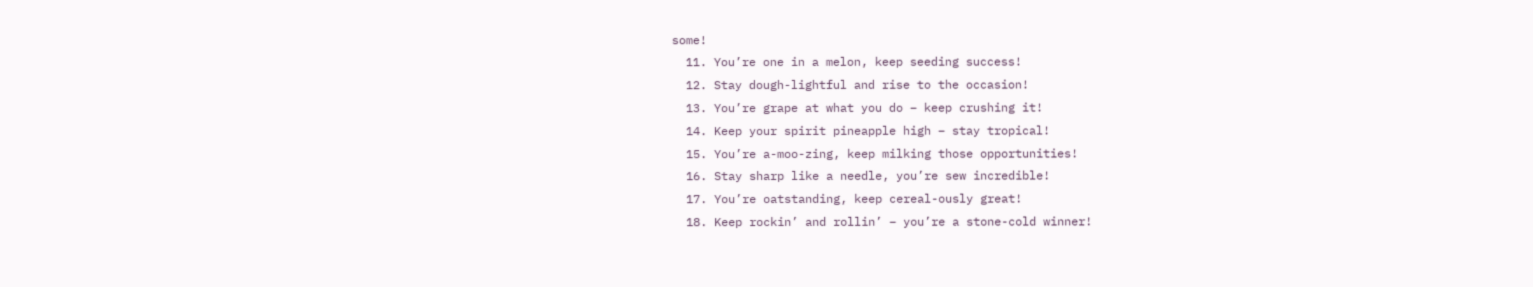some!
  11. You’re one in a melon, keep seeding success!
  12. Stay dough-lightful and rise to the occasion!
  13. You’re grape at what you do – keep crushing it!
  14. Keep your spirit pineapple high – stay tropical!
  15. You’re a-moo-zing, keep milking those opportunities!
  16. Stay sharp like a needle, you’re sew incredible!
  17. You’re oatstanding, keep cereal-ously great!
  18. Keep rockin’ and rollin’ – you’re a stone-cold winner!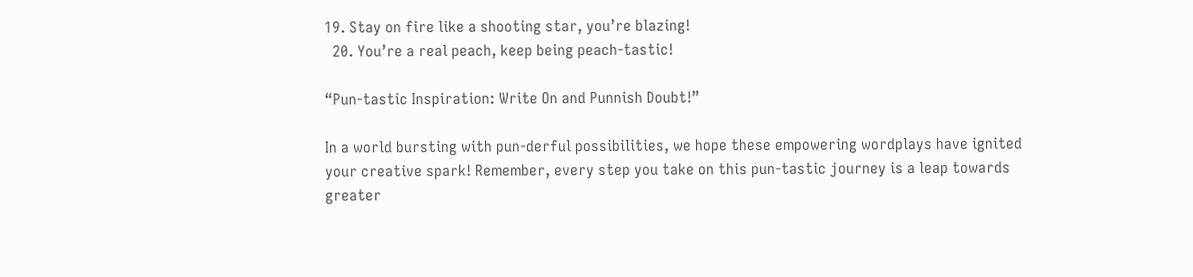19. Stay on fire like a shooting star, you’re blazing!
  20. You’re a real peach, keep being peach-tastic!

“Pun-tastic Inspiration: Write On and Punnish Doubt!”

In a world bursting with pun-derful possibilities, we hope these empowering wordplays have ignited your creative spark! Remember, every step you take on this pun-tastic journey is a leap towards greater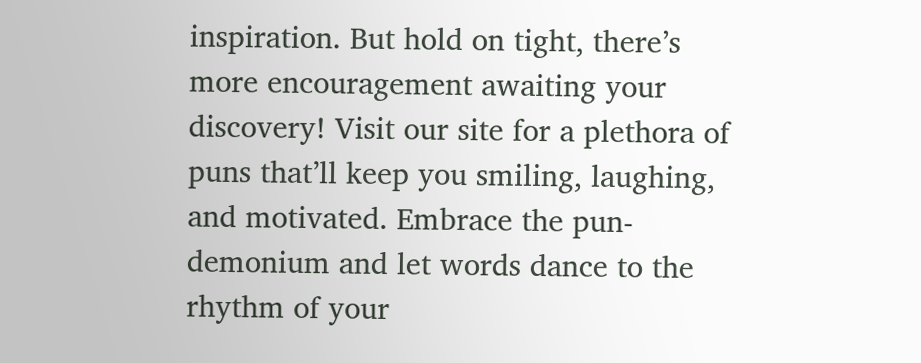inspiration. But hold on tight, there’s more encouragement awaiting your discovery! Visit our site for a plethora of puns that’ll keep you smiling, laughing, and motivated. Embrace the pun-demonium and let words dance to the rhythm of your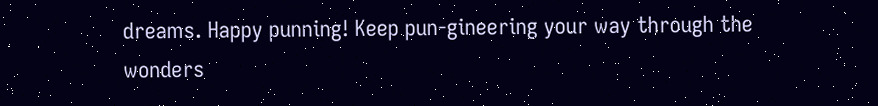dreams. Happy punning! Keep pun-gineering your way through the wonders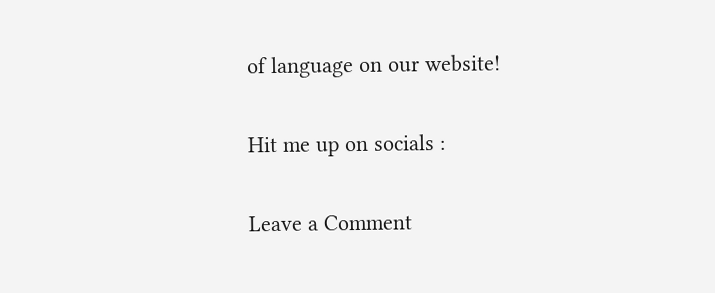of language on our website!

Hit me up on socials :

Leave a Comment